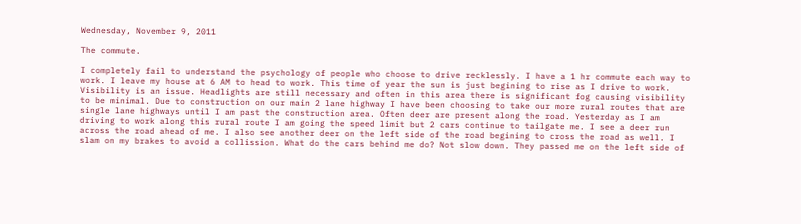Wednesday, November 9, 2011

The commute.

I completely fail to understand the psychology of people who choose to drive recklessly. I have a 1 hr commute each way to work. I leave my house at 6 AM to head to work. This time of year the sun is just begining to rise as I drive to work. Visibility is an issue. Headlights are still necessary and often in this area there is significant fog causing visibility to be minimal. Due to construction on our main 2 lane highway I have been choosing to take our more rural routes that are single lane highways until I am past the construction area. Often deer are present along the road. Yesterday as I am driving to work along this rural route I am going the speed limit but 2 cars continue to tailgate me. I see a deer run across the road ahead of me. I also see another deer on the left side of the road begining to cross the road as well. I slam on my brakes to avoid a collission. What do the cars behind me do? Not slow down. They passed me on the left side of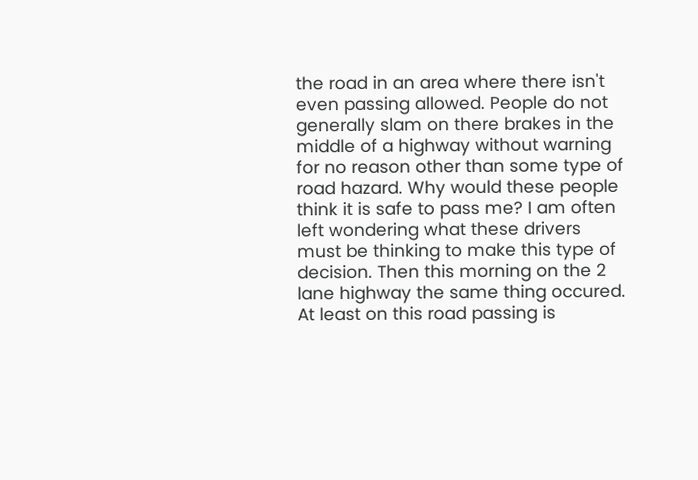the road in an area where there isn't even passing allowed. People do not generally slam on there brakes in the middle of a highway without warning for no reason other than some type of road hazard. Why would these people think it is safe to pass me? I am often left wondering what these drivers must be thinking to make this type of decision. Then this morning on the 2 lane highway the same thing occured. At least on this road passing is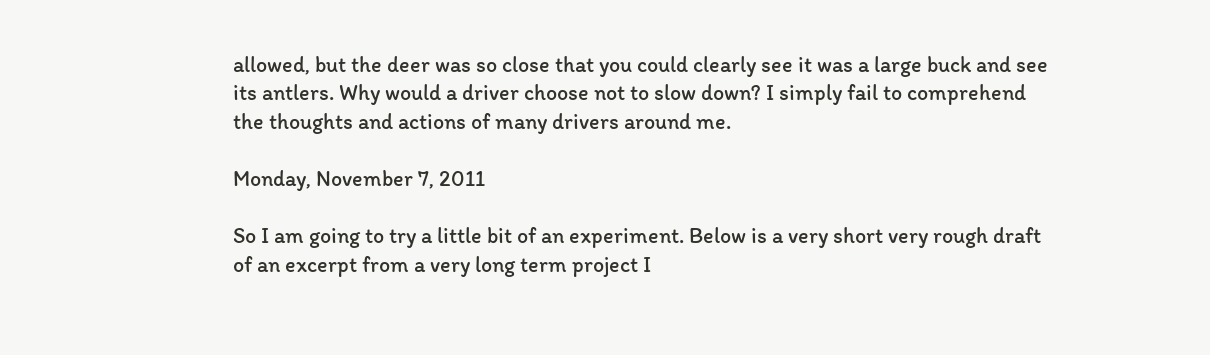allowed, but the deer was so close that you could clearly see it was a large buck and see its antlers. Why would a driver choose not to slow down? I simply fail to comprehend the thoughts and actions of many drivers around me.

Monday, November 7, 2011

So I am going to try a little bit of an experiment. Below is a very short very rough draft of an excerpt from a very long term project I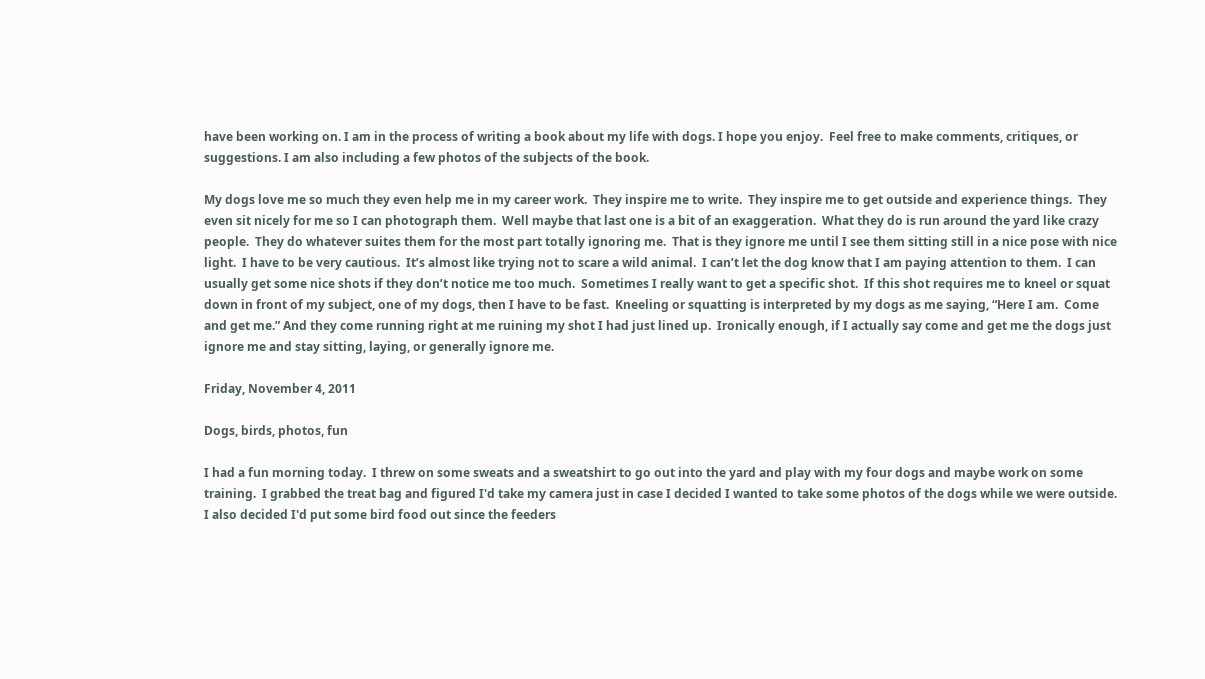have been working on. I am in the process of writing a book about my life with dogs. I hope you enjoy.  Feel free to make comments, critiques, or suggestions. I am also including a few photos of the subjects of the book.

My dogs love me so much they even help me in my career work.  They inspire me to write.  They inspire me to get outside and experience things.  They even sit nicely for me so I can photograph them.  Well maybe that last one is a bit of an exaggeration.  What they do is run around the yard like crazy people.  They do whatever suites them for the most part totally ignoring me.  That is they ignore me until I see them sitting still in a nice pose with nice light.  I have to be very cautious.  It’s almost like trying not to scare a wild animal.  I can’t let the dog know that I am paying attention to them.  I can usually get some nice shots if they don’t notice me too much.  Sometimes I really want to get a specific shot.  If this shot requires me to kneel or squat down in front of my subject, one of my dogs, then I have to be fast.  Kneeling or squatting is interpreted by my dogs as me saying, “Here I am.  Come and get me.” And they come running right at me ruining my shot I had just lined up.  Ironically enough, if I actually say come and get me the dogs just ignore me and stay sitting, laying, or generally ignore me.

Friday, November 4, 2011

Dogs, birds, photos, fun

I had a fun morning today.  I threw on some sweats and a sweatshirt to go out into the yard and play with my four dogs and maybe work on some training.  I grabbed the treat bag and figured I'd take my camera just in case I decided I wanted to take some photos of the dogs while we were outside.  I also decided I'd put some bird food out since the feeders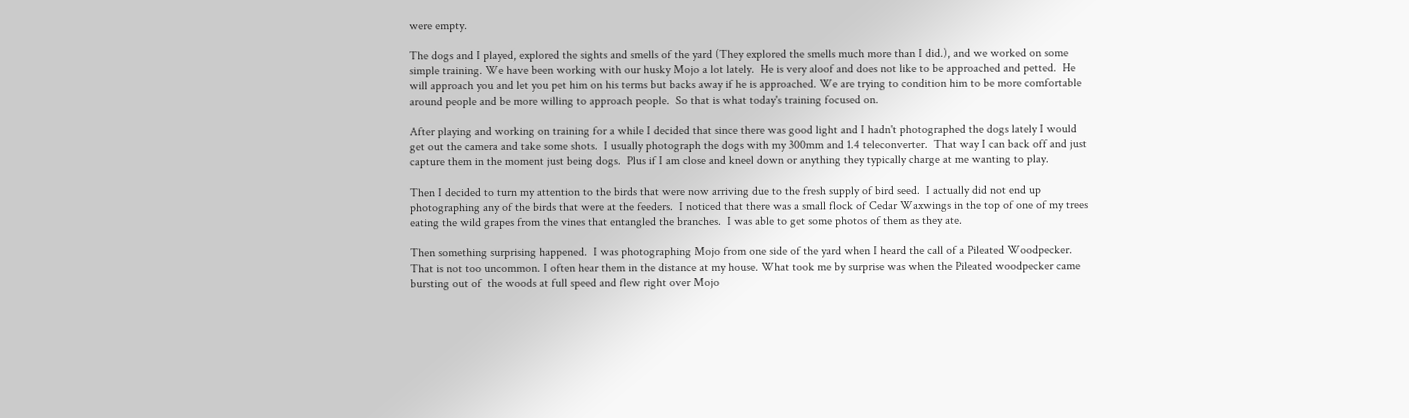were empty.

The dogs and I played, explored the sights and smells of the yard (They explored the smells much more than I did.), and we worked on some simple training. We have been working with our husky Mojo a lot lately.  He is very aloof and does not like to be approached and petted.  He will approach you and let you pet him on his terms but backs away if he is approached. We are trying to condition him to be more comfortable around people and be more willing to approach people.  So that is what today's training focused on.

After playing and working on training for a while I decided that since there was good light and I hadn't photographed the dogs lately I would get out the camera and take some shots.  I usually photograph the dogs with my 300mm and 1.4 teleconverter.  That way I can back off and just capture them in the moment just being dogs.  Plus if I am close and kneel down or anything they typically charge at me wanting to play.

Then I decided to turn my attention to the birds that were now arriving due to the fresh supply of bird seed.  I actually did not end up photographing any of the birds that were at the feeders.  I noticed that there was a small flock of Cedar Waxwings in the top of one of my trees eating the wild grapes from the vines that entangled the branches.  I was able to get some photos of them as they ate.

Then something surprising happened.  I was photographing Mojo from one side of the yard when I heard the call of a Pileated Woodpecker.  That is not too uncommon. I often hear them in the distance at my house. What took me by surprise was when the Pileated woodpecker came bursting out of  the woods at full speed and flew right over Mojo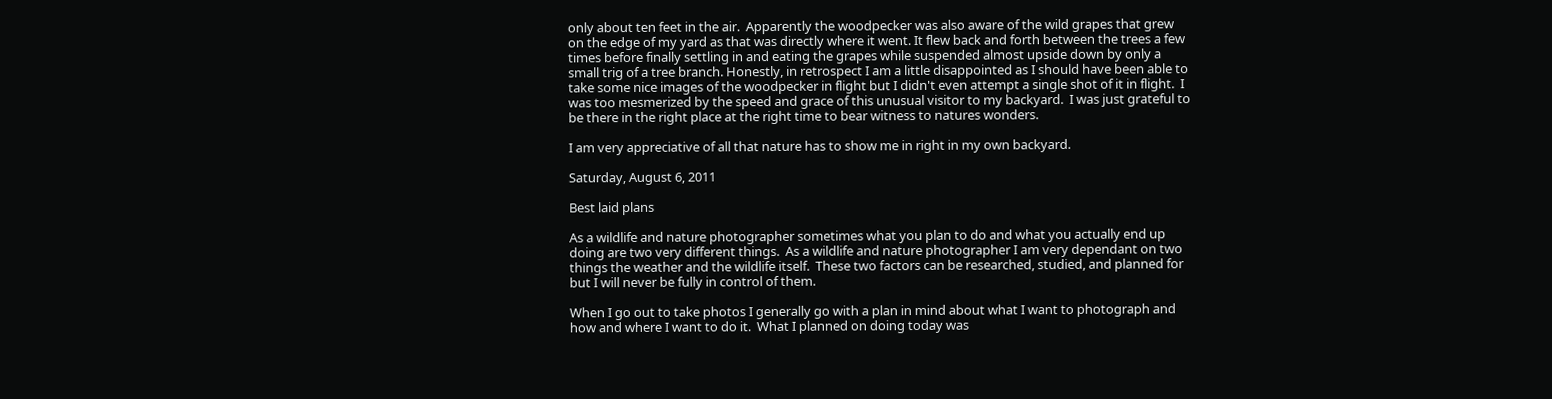only about ten feet in the air.  Apparently the woodpecker was also aware of the wild grapes that grew on the edge of my yard as that was directly where it went. It flew back and forth between the trees a few times before finally settling in and eating the grapes while suspended almost upside down by only a small trig of a tree branch. Honestly, in retrospect I am a little disappointed as I should have been able to take some nice images of the woodpecker in flight but I didn't even attempt a single shot of it in flight.  I was too mesmerized by the speed and grace of this unusual visitor to my backyard.  I was just grateful to be there in the right place at the right time to bear witness to natures wonders.

I am very appreciative of all that nature has to show me in right in my own backyard.

Saturday, August 6, 2011

Best laid plans

As a wildlife and nature photographer sometimes what you plan to do and what you actually end up doing are two very different things.  As a wildlife and nature photographer I am very dependant on two things the weather and the wildlife itself.  These two factors can be researched, studied, and planned for but I will never be fully in control of them.

When I go out to take photos I generally go with a plan in mind about what I want to photograph and how and where I want to do it.  What I planned on doing today was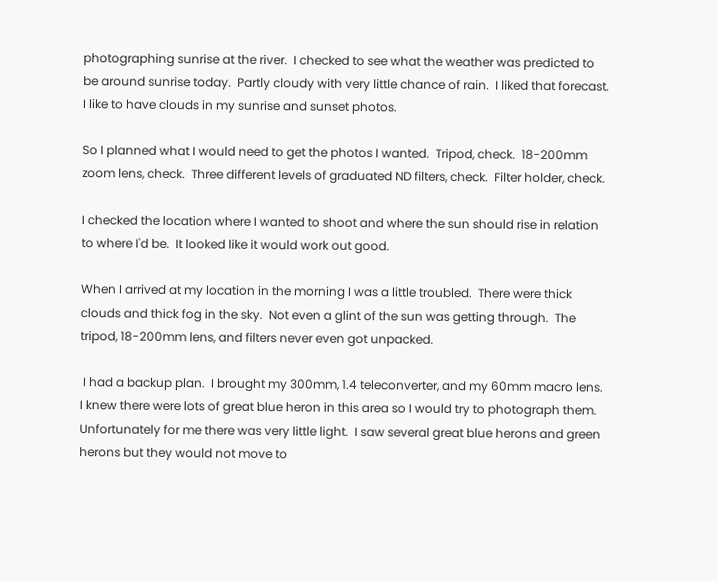photographing sunrise at the river.  I checked to see what the weather was predicted to be around sunrise today.  Partly cloudy with very little chance of rain.  I liked that forecast.  I like to have clouds in my sunrise and sunset photos.

So I planned what I would need to get the photos I wanted.  Tripod, check.  18-200mm zoom lens, check.  Three different levels of graduated ND filters, check.  Filter holder, check.

I checked the location where I wanted to shoot and where the sun should rise in relation to where I'd be.  It looked like it would work out good.

When I arrived at my location in the morning I was a little troubled.  There were thick clouds and thick fog in the sky.  Not even a glint of the sun was getting through.  The tripod, 18-200mm lens, and filters never even got unpacked.

 I had a backup plan.  I brought my 300mm, 1.4 teleconverter, and my 60mm macro lens.  I knew there were lots of great blue heron in this area so I would try to photograph them.  Unfortunately for me there was very little light.  I saw several great blue herons and green herons but they would not move to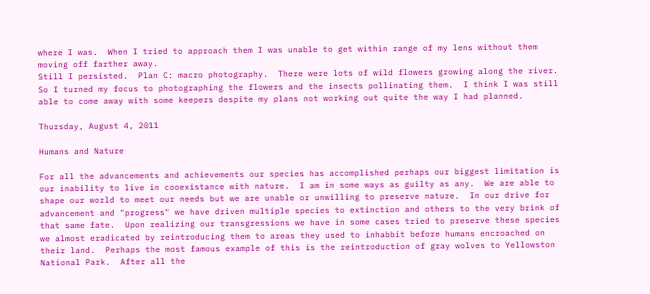where I was.  When I tried to approach them I was unable to get within range of my lens without them moving off farther away.
Still I persisted.  Plan C: macro photography.  There were lots of wild flowers growing along the river.  So I turned my focus to photographing the flowers and the insects pollinating them.  I think I was still able to come away with some keepers despite my plans not working out quite the way I had planned.

Thursday, August 4, 2011

Humans and Nature

For all the advancements and achievements our species has accomplished perhaps our biggest limitation is our inability to live in cooexistance with nature.  I am in some ways as guilty as any.  We are able to shape our world to meet our needs but we are unable or unwilling to preserve nature.  In our drive for advancement and "progress" we have driven multiple species to extinction and others to the very brink of that same fate.  Upon realizing our transgressions we have in some cases tried to preserve these species we almost eradicated by reintroducing them to areas they used to inhabbit before humans encroached on their land.  Perhaps the most famous example of this is the reintroduction of gray wolves to Yellowston National Park.  After all the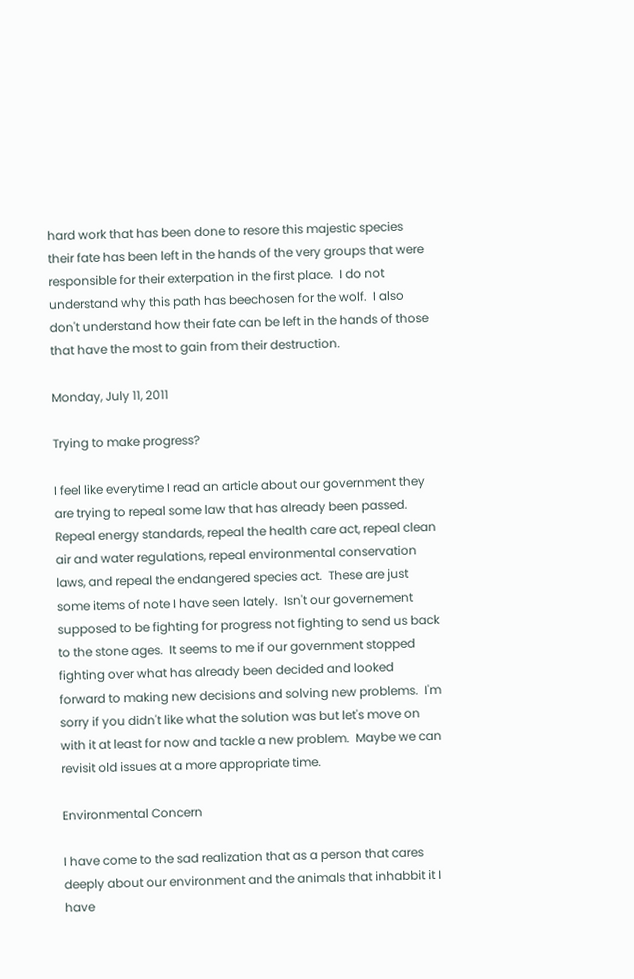hard work that has been done to resore this majestic species their fate has been left in the hands of the very groups that were responsible for their exterpation in the first place.  I do not understand why this path has beechosen for the wolf.  I also don't understand how their fate can be left in the hands of those that have the most to gain from their destruction.

Monday, July 11, 2011

Trying to make progress?

I feel like everytime I read an article about our government they are trying to repeal some law that has already been passed.  Repeal energy standards, repeal the health care act, repeal clean air and water regulations, repeal environmental conservation laws, and repeal the endangered species act.  These are just some items of note I have seen lately.  Isn't our governement supposed to be fighting for progress not fighting to send us back to the stone ages.  It seems to me if our government stopped fighting over what has already been decided and looked forward to making new decisions and solving new problems.  I'm sorry if you didn't like what the solution was but let's move on with it at least for now and tackle a new problem.  Maybe we can revisit old issues at a more appropriate time.

Environmental Concern

I have come to the sad realization that as a person that cares deeply about our environment and the animals that inhabbit it I have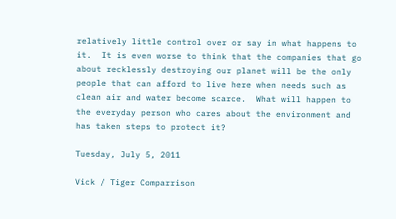relatively little control over or say in what happens to it.  It is even worse to think that the companies that go about recklessly destroying our planet will be the only people that can afford to live here when needs such as clean air and water become scarce.  What will happen to the everyday person who cares about the environment and has taken steps to protect it?

Tuesday, July 5, 2011

Vick / Tiger Comparrison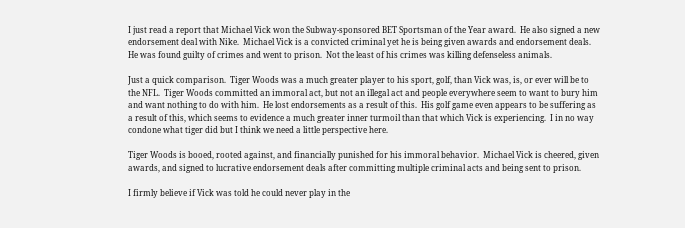I just read a report that Michael Vick won the Subway-sponsored BET Sportsman of the Year award.  He also signed a new endorsement deal with Nike.  Michael Vick is a convicted criminal yet he is being given awards and endorsement deals.  He was found guilty of crimes and went to prison.  Not the least of his crimes was killing defenseless animals.

Just a quick comparison.  Tiger Woods was a much greater player to his sport, golf, than Vick was, is, or ever will be to the NFL.  Tiger Woods committed an immoral act, but not an illegal act and people everywhere seem to want to bury him and want nothing to do with him.  He lost endorsements as a result of this.  His golf game even appears to be suffering as a result of this, which seems to evidence a much greater inner turmoil than that which Vick is experiencing.  I in no way condone what tiger did but I think we need a little perspective here.

Tiger Woods is booed, rooted against, and financially punished for his immoral behavior.  Michael Vick is cheered, given awards, and signed to lucrative endorsement deals after committing multiple criminal acts and being sent to prison.

I firmly believe if Vick was told he could never play in the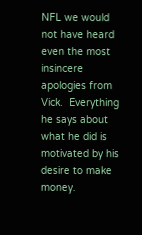NFL we would not have heard even the most insincere apologies from Vick.  Everything he says about what he did is motivated by his desire to make money.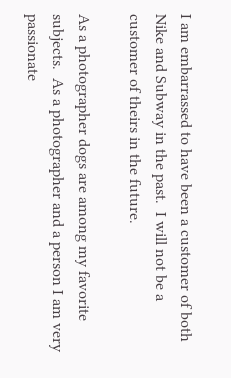I am embarrassed to have been a customer of both Nike and Subway in the past.  I will not be a customer of theirs in the future.

As a photographer dogs are among my favorite subjects.  As a photographer and a person I am very passionate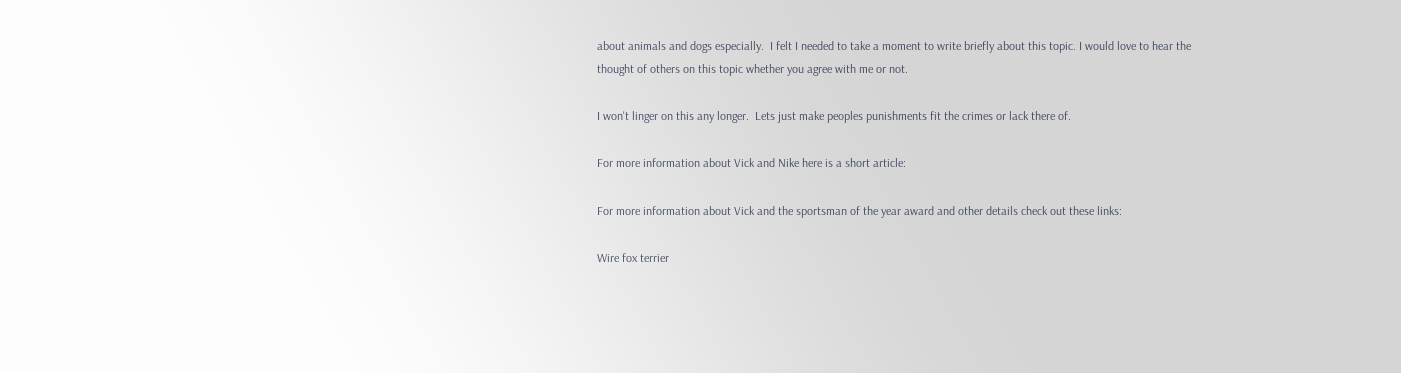about animals and dogs especially.  I felt I needed to take a moment to write briefly about this topic. I would love to hear the thought of others on this topic whether you agree with me or not.

I won't linger on this any longer.  Lets just make peoples punishments fit the crimes or lack there of.

For more information about Vick and Nike here is a short article:

For more information about Vick and the sportsman of the year award and other details check out these links:

Wire fox terrier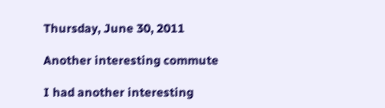Thursday, June 30, 2011

Another interesting commute

I had another interesting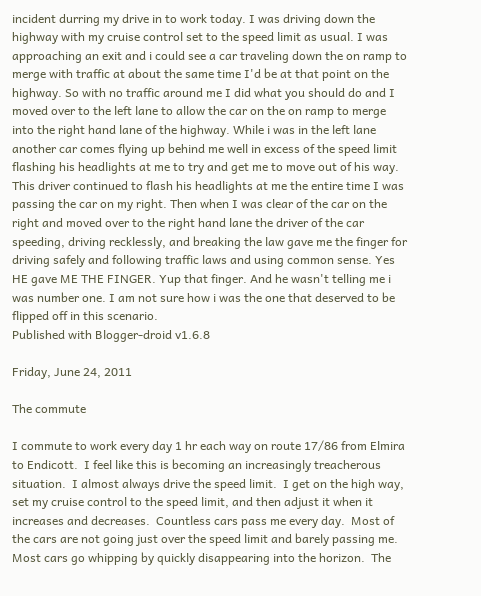incident durring my drive in to work today. I was driving down the highway with my cruise control set to the speed limit as usual. I was approaching an exit and i could see a car traveling down the on ramp to merge with traffic at about the same time I'd be at that point on the highway. So with no traffic around me I did what you should do and I moved over to the left lane to allow the car on the on ramp to merge into the right hand lane of the highway. While i was in the left lane another car comes flying up behind me well in excess of the speed limit flashing his headlights at me to try and get me to move out of his way. This driver continued to flash his headlights at me the entire time I was passing the car on my right. Then when I was clear of the car on the right and moved over to the right hand lane the driver of the car speeding, driving recklessly, and breaking the law gave me the finger for driving safely and following traffic laws and using common sense. Yes HE gave ME THE FINGER. Yup that finger. And he wasn't telling me i was number one. I am not sure how i was the one that deserved to be flipped off in this scenario.
Published with Blogger-droid v1.6.8

Friday, June 24, 2011

The commute

I commute to work every day 1 hr each way on route 17/86 from Elmira to Endicott.  I feel like this is becoming an increasingly treacherous situation.  I almost always drive the speed limit.  I get on the high way, set my cruise control to the speed limit, and then adjust it when it increases and decreases.  Countless cars pass me every day.  Most of the cars are not going just over the speed limit and barely passing me.   Most cars go whipping by quickly disappearing into the horizon.  The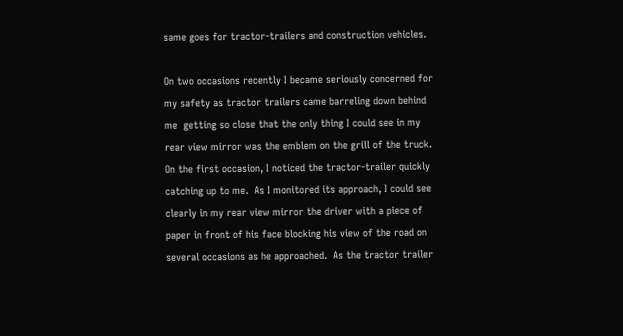same goes for tractor-trailers and construction vehicles.

On two occasions recently I became seriously concerned for my safety as tractor trailers came barreling down behind me  getting so close that the only thing I could see in my rear view mirror was the emblem on the grill of the truck.  On the first occasion, I noticed the tractor-trailer quickly catching up to me.  As I monitored its approach, I could see clearly in my rear view mirror the driver with a piece of paper in front of his face blocking his view of the road on several occasions as he approached.  As the tractor trailer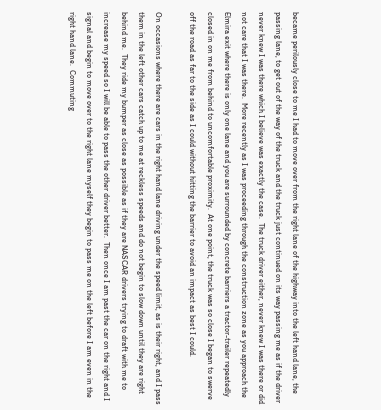became perilously close to me I had to move over from the right lane of the highway into the left hand lane, the passing lane, to get out of the way of the truck and the truck just continued on its way passing me as if the driver never knew I was there which I believe was exactly the case.  The truck driver either, never knew I was there or did not care that I was there.  More recently as I was proceeding through the construction zone as you approach the Elmira exit where there is only one lane and you are surrounded by concrete barriers a tractor-trailer repeatedly closed in on me from behind to uncomfortable proximity.  At one point, the truck was so close I began to swerve off the road as far to the side as I could without hitting the barrier to avoid an impact as best I could.

On occasions where there are cars in the right hand lane driving under the speed limit, as is their right, and I pass them in the left other cars catch up to me at reckless speeds and do not begin to slow down until they are right behind me.  They ride my bumper as close as possible as if they are NASCAR drivers trying to draft with me to increase my speed so I will be able to pass the other driver better.  Then once I am past the car on the right and I signal and begin to move over to the right lane myself they begin to pass me on the left before I am even in the right hand lane.  Commuting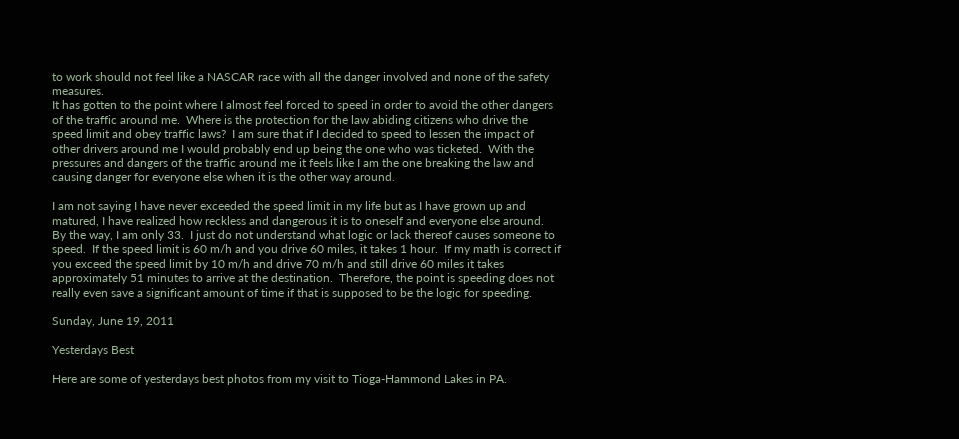to work should not feel like a NASCAR race with all the danger involved and none of the safety measures.
It has gotten to the point where I almost feel forced to speed in order to avoid the other dangers of the traffic around me.  Where is the protection for the law abiding citizens who drive the speed limit and obey traffic laws?  I am sure that if I decided to speed to lessen the impact of other drivers around me I would probably end up being the one who was ticketed.  With the pressures and dangers of the traffic around me it feels like I am the one breaking the law and causing danger for everyone else when it is the other way around.

I am not saying I have never exceeded the speed limit in my life but as I have grown up and matured, I have realized how reckless and dangerous it is to oneself and everyone else around.  By the way, I am only 33.  I just do not understand what logic or lack thereof causes someone to speed.  If the speed limit is 60 m/h and you drive 60 miles, it takes 1 hour.  If my math is correct if you exceed the speed limit by 10 m/h and drive 70 m/h and still drive 60 miles it takes approximately 51 minutes to arrive at the destination.  Therefore, the point is speeding does not really even save a significant amount of time if that is supposed to be the logic for speeding.

Sunday, June 19, 2011

Yesterdays Best

Here are some of yesterdays best photos from my visit to Tioga-Hammond Lakes in PA.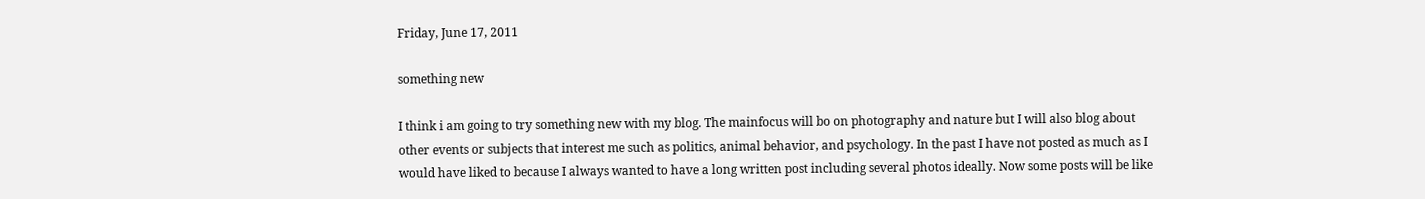Friday, June 17, 2011

something new

I think i am going to try something new with my blog. The mainfocus will bo on photography and nature but I will also blog about other events or subjects that interest me such as politics, animal behavior, and psychology. In the past I have not posted as much as I would have liked to because I always wanted to have a long written post including several photos ideally. Now some posts will be like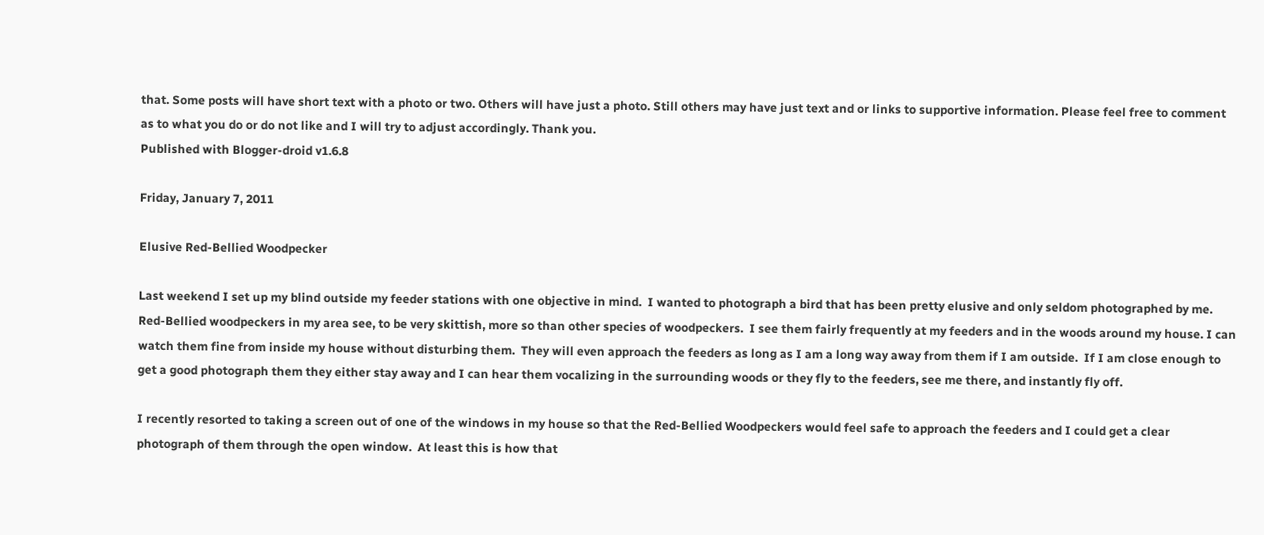that. Some posts will have short text with a photo or two. Others will have just a photo. Still others may have just text and or links to supportive information. Please feel free to comment as to what you do or do not like and I will try to adjust accordingly. Thank you.
Published with Blogger-droid v1.6.8

Friday, January 7, 2011

Elusive Red-Bellied Woodpecker

Last weekend I set up my blind outside my feeder stations with one objective in mind.  I wanted to photograph a bird that has been pretty elusive and only seldom photographed by me.  Red-Bellied woodpeckers in my area see, to be very skittish, more so than other species of woodpeckers.  I see them fairly frequently at my feeders and in the woods around my house. I can watch them fine from inside my house without disturbing them.  They will even approach the feeders as long as I am a long way away from them if I am outside.  If I am close enough to get a good photograph them they either stay away and I can hear them vocalizing in the surrounding woods or they fly to the feeders, see me there, and instantly fly off.

I recently resorted to taking a screen out of one of the windows in my house so that the Red-Bellied Woodpeckers would feel safe to approach the feeders and I could get a clear photograph of them through the open window.  At least this is how that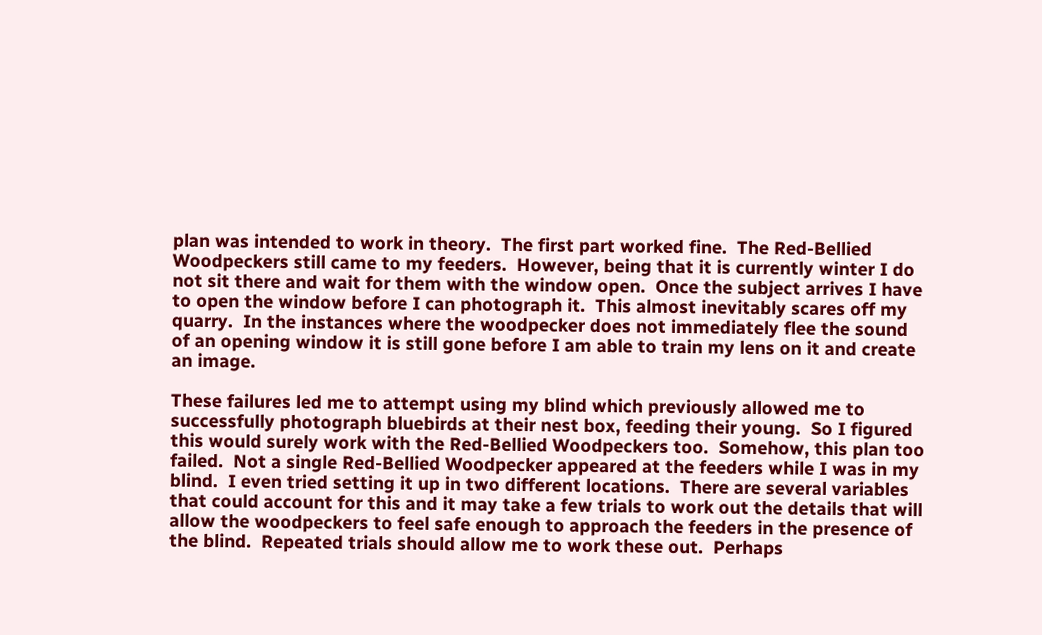plan was intended to work in theory.  The first part worked fine.  The Red-Bellied Woodpeckers still came to my feeders.  However, being that it is currently winter I do not sit there and wait for them with the window open.  Once the subject arrives I have to open the window before I can photograph it.  This almost inevitably scares off my quarry.  In the instances where the woodpecker does not immediately flee the sound of an opening window it is still gone before I am able to train my lens on it and create an image.

These failures led me to attempt using my blind which previously allowed me to successfully photograph bluebirds at their nest box, feeding their young.  So I figured this would surely work with the Red-Bellied Woodpeckers too.  Somehow, this plan too failed.  Not a single Red-Bellied Woodpecker appeared at the feeders while I was in my blind.  I even tried setting it up in two different locations.  There are several variables that could account for this and it may take a few trials to work out the details that will allow the woodpeckers to feel safe enough to approach the feeders in the presence of the blind.  Repeated trials should allow me to work these out.  Perhaps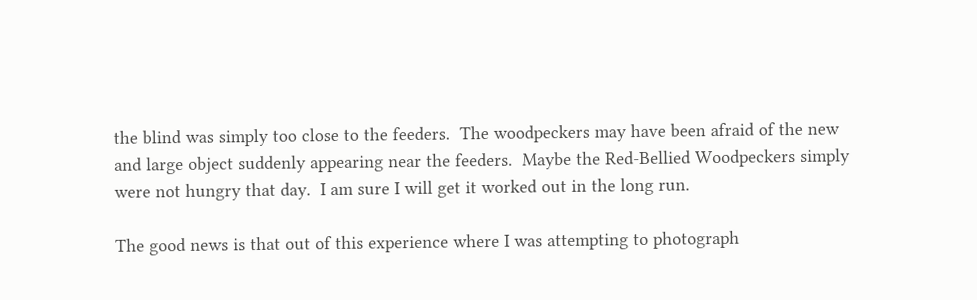the blind was simply too close to the feeders.  The woodpeckers may have been afraid of the new and large object suddenly appearing near the feeders.  Maybe the Red-Bellied Woodpeckers simply were not hungry that day.  I am sure I will get it worked out in the long run.

The good news is that out of this experience where I was attempting to photograph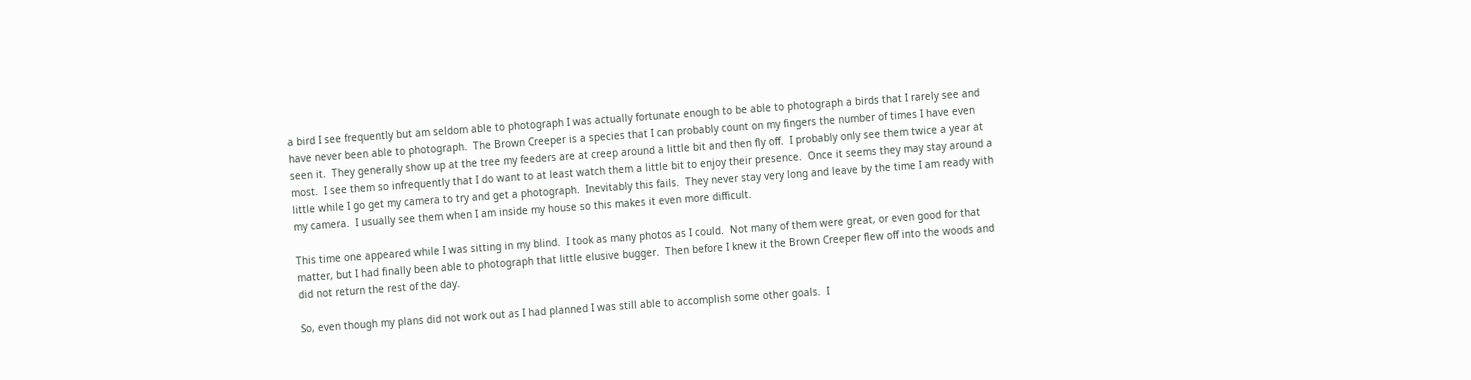a bird I see frequently but am seldom able to photograph I was actually fortunate enough to be able to photograph a birds that I rarely see and have never been able to photograph.  The Brown Creeper is a species that I can probably count on my fingers the number of times I have even seen it.  They generally show up at the tree my feeders are at creep around a little bit and then fly off.  I probably only see them twice a year at most.  I see them so infrequently that I do want to at least watch them a little bit to enjoy their presence.  Once it seems they may stay around a little while I go get my camera to try and get a photograph.  Inevitably this fails.  They never stay very long and leave by the time I am ready with my camera.  I usually see them when I am inside my house so this makes it even more difficult.

This time one appeared while I was sitting in my blind.  I took as many photos as I could.  Not many of them were great, or even good for that matter, but I had finally been able to photograph that little elusive bugger.  Then before I knew it the Brown Creeper flew off into the woods and did not return the rest of the day.

So, even though my plans did not work out as I had planned I was still able to accomplish some other goals.  I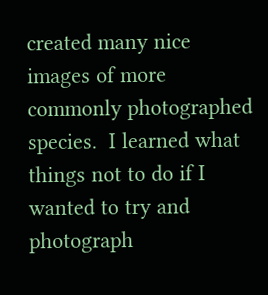created many nice images of more commonly photographed species.  I learned what things not to do if I wanted to try and photograph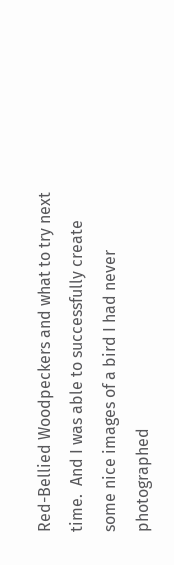Red-Bellied Woodpeckers and what to try next time.  And I was able to successfully create some nice images of a bird I had never photographed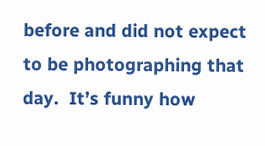before and did not expect to be photographing that day.  It’s funny how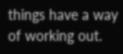things have a way of working out.